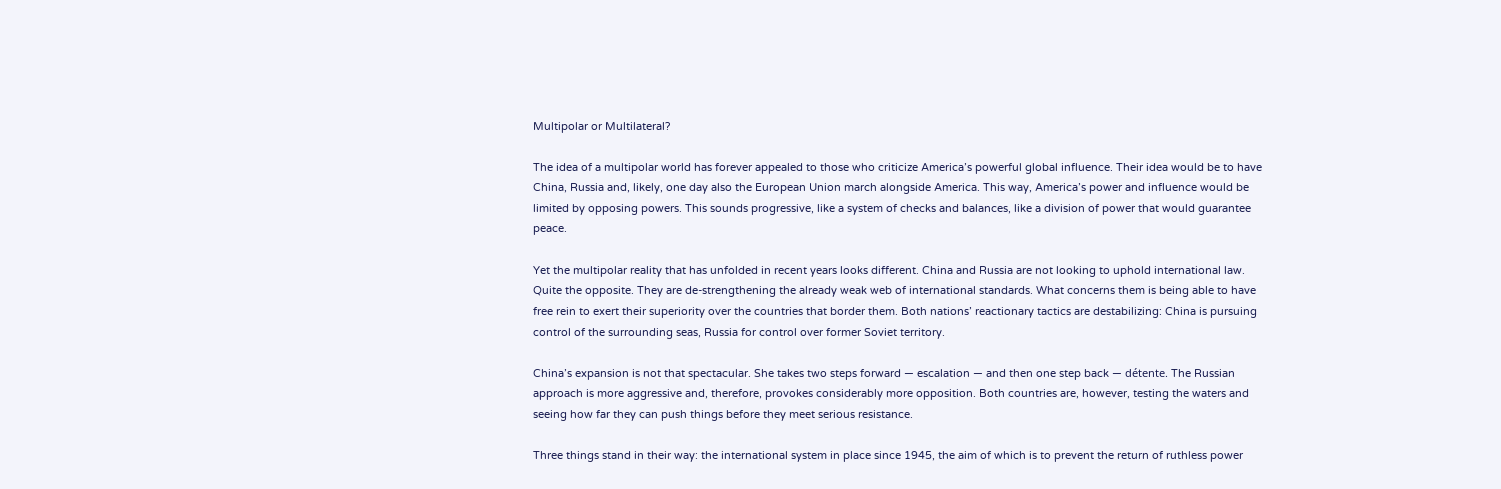Multipolar or Multilateral?

The idea of a multipolar world has forever appealed to those who criticize America’s powerful global influence. Their idea would be to have China, Russia and, likely, one day also the European Union march alongside America. This way, America’s power and influence would be limited by opposing powers. This sounds progressive, like a system of checks and balances, like a division of power that would guarantee peace.

Yet the multipolar reality that has unfolded in recent years looks different. China and Russia are not looking to uphold international law. Quite the opposite. They are de-strengthening the already weak web of international standards. What concerns them is being able to have free rein to exert their superiority over the countries that border them. Both nations’ reactionary tactics are destabilizing: China is pursuing control of the surrounding seas, Russia for control over former Soviet territory.

China’s expansion is not that spectacular. She takes two steps forward — escalation — and then one step back — détente. The Russian approach is more aggressive and, therefore, provokes considerably more opposition. Both countries are, however, testing the waters and seeing how far they can push things before they meet serious resistance.

Three things stand in their way: the international system in place since 1945, the aim of which is to prevent the return of ruthless power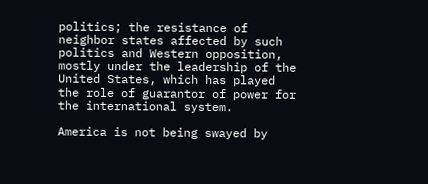politics; the resistance of neighbor states affected by such politics and Western opposition, mostly under the leadership of the United States, which has played the role of guarantor of power for the international system.

America is not being swayed by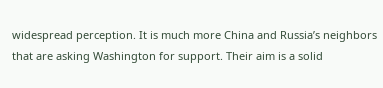widespread perception. It is much more China and Russia’s neighbors that are asking Washington for support. Their aim is a solid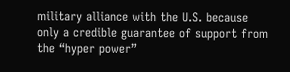military alliance with the U.S. because only a credible guarantee of support from the “hyper power”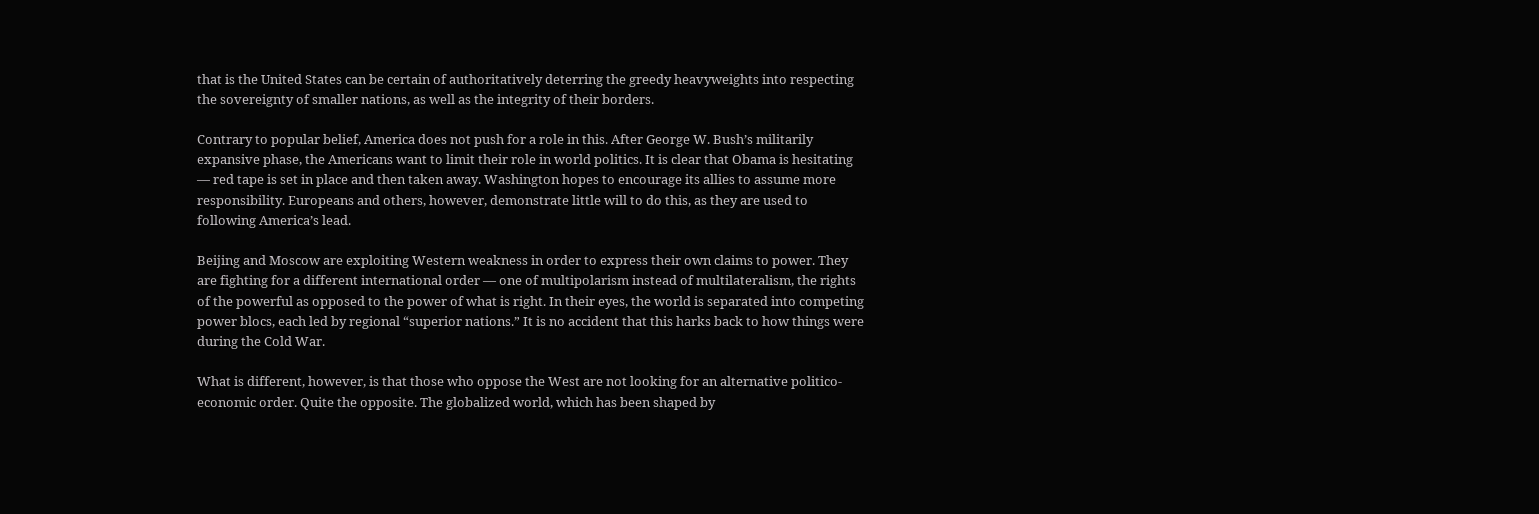that is the United States can be certain of authoritatively deterring the greedy heavyweights into respecting the sovereignty of smaller nations, as well as the integrity of their borders.

Contrary to popular belief, America does not push for a role in this. After George W. Bush’s militarily expansive phase, the Americans want to limit their role in world politics. It is clear that Obama is hesitating — red tape is set in place and then taken away. Washington hopes to encourage its allies to assume more responsibility. Europeans and others, however, demonstrate little will to do this, as they are used to following America’s lead.

Beijing and Moscow are exploiting Western weakness in order to express their own claims to power. They are fighting for a different international order — one of multipolarism instead of multilateralism, the rights of the powerful as opposed to the power of what is right. In their eyes, the world is separated into competing power blocs, each led by regional “superior nations.” It is no accident that this harks back to how things were during the Cold War.

What is different, however, is that those who oppose the West are not looking for an alternative politico-economic order. Quite the opposite. The globalized world, which has been shaped by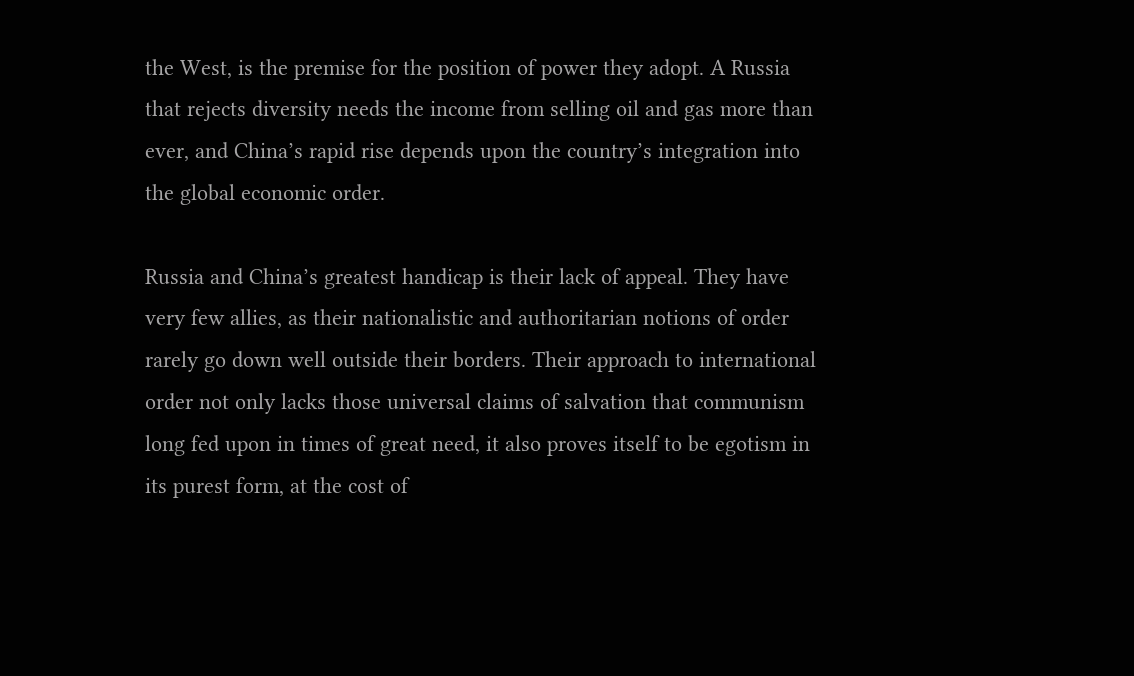the West, is the premise for the position of power they adopt. A Russia that rejects diversity needs the income from selling oil and gas more than ever, and China’s rapid rise depends upon the country’s integration into the global economic order.

Russia and China’s greatest handicap is their lack of appeal. They have very few allies, as their nationalistic and authoritarian notions of order rarely go down well outside their borders. Their approach to international order not only lacks those universal claims of salvation that communism long fed upon in times of great need, it also proves itself to be egotism in its purest form, at the cost of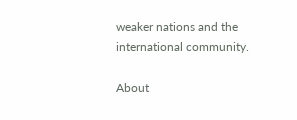weaker nations and the international community.

About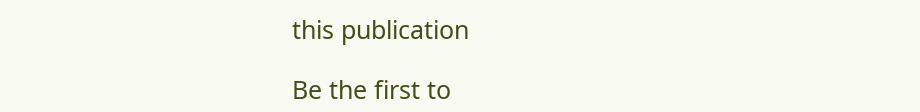this publication

Be the first to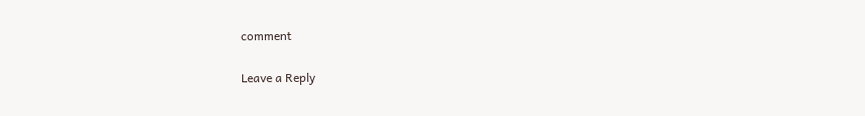comment

Leave a Reply